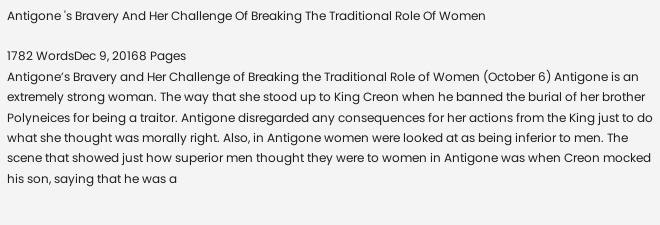Antigone 's Bravery And Her Challenge Of Breaking The Traditional Role Of Women

1782 WordsDec 9, 20168 Pages
Antigone’s Bravery and Her Challenge of Breaking the Traditional Role of Women (October 6) Antigone is an extremely strong woman. The way that she stood up to King Creon when he banned the burial of her brother Polyneices for being a traitor. Antigone disregarded any consequences for her actions from the King just to do what she thought was morally right. Also, in Antigone women were looked at as being inferior to men. The scene that showed just how superior men thought they were to women in Antigone was when Creon mocked his son, saying that he was a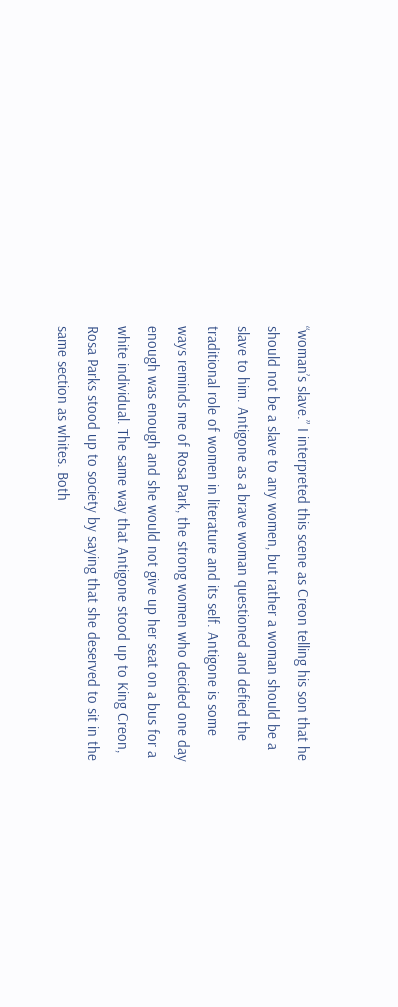“woman’s slave.” I interpreted this scene as Creon telling his son that he should not be a slave to any women, but rather a woman should be a slave to him. Antigone as a brave woman questioned and defied the traditional role of women in literature and its self. Antigone is some ways reminds me of Rosa Park, the strong women who decided one day enough was enough and she would not give up her seat on a bus for a white individual. The same way that Antigone stood up to King Creon, Rosa Parks stood up to society by saying that she deserved to sit in the same section as whites. Both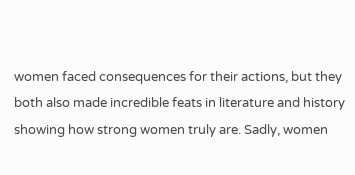women faced consequences for their actions, but they both also made incredible feats in literature and history showing how strong women truly are. Sadly, women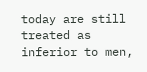today are still treated as inferior to men,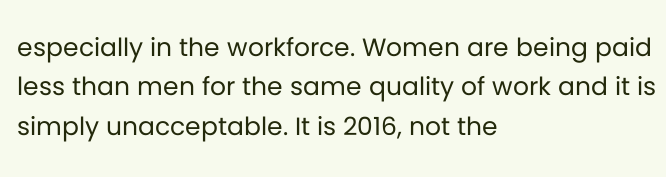especially in the workforce. Women are being paid less than men for the same quality of work and it is simply unacceptable. It is 2016, not the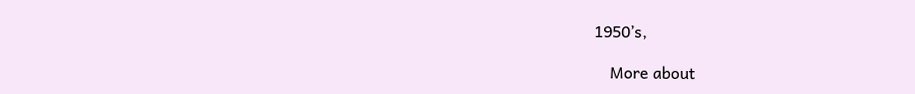1950’s,

    More about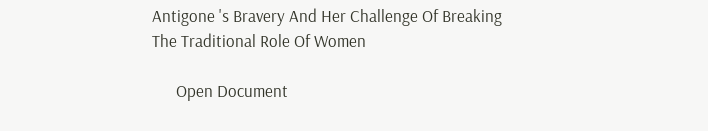Antigone 's Bravery And Her Challenge Of Breaking The Traditional Role Of Women

      Open Document